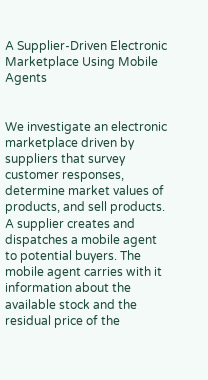A Supplier-Driven Electronic Marketplace Using Mobile Agents


We investigate an electronic marketplace driven by suppliers that survey customer responses, determine market values of products, and sell products. A supplier creates and dispatches a mobile agent to potential buyers. The mobile agent carries with it information about the available stock and the residual price of the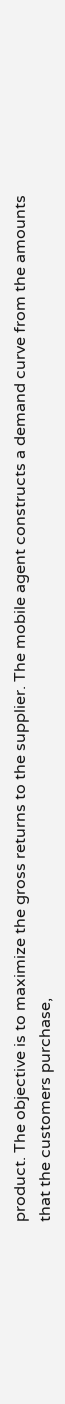product. The objective is to maximize the gross returns to the supplier. The mobile agent constructs a demand curve from the amounts that the customers purchase,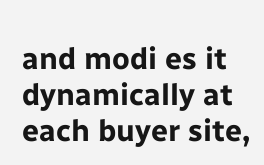and modi es it dynamically at each buyer site,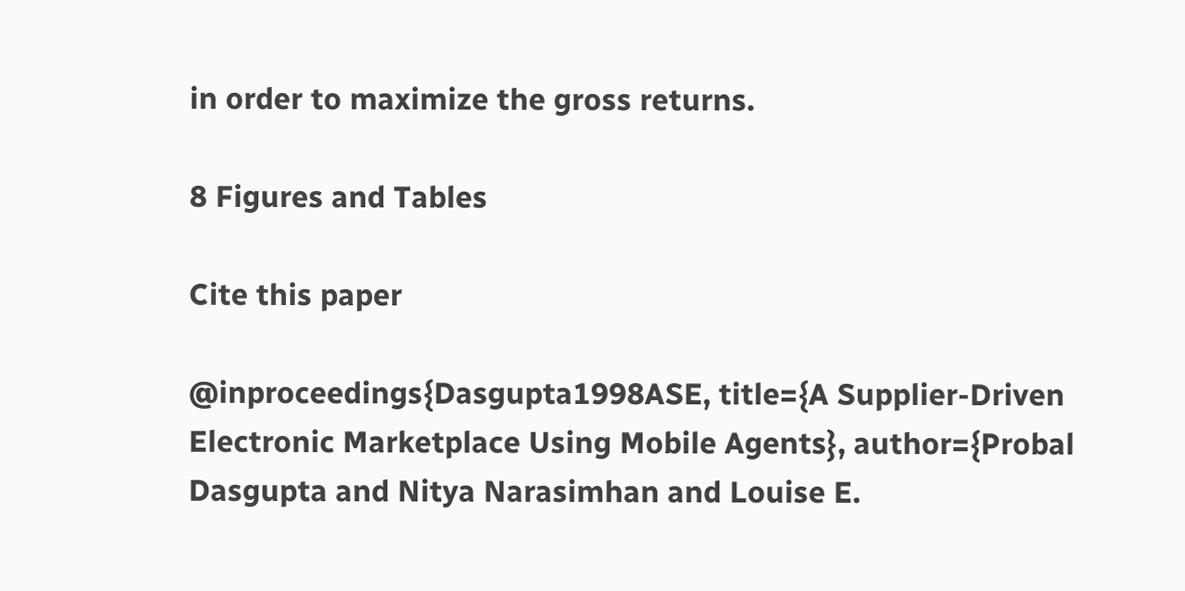in order to maximize the gross returns.

8 Figures and Tables

Cite this paper

@inproceedings{Dasgupta1998ASE, title={A Supplier-Driven Electronic Marketplace Using Mobile Agents}, author={Probal Dasgupta and Nitya Narasimhan and Louise E.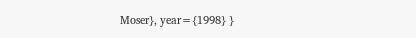Moser}, year={1998} }